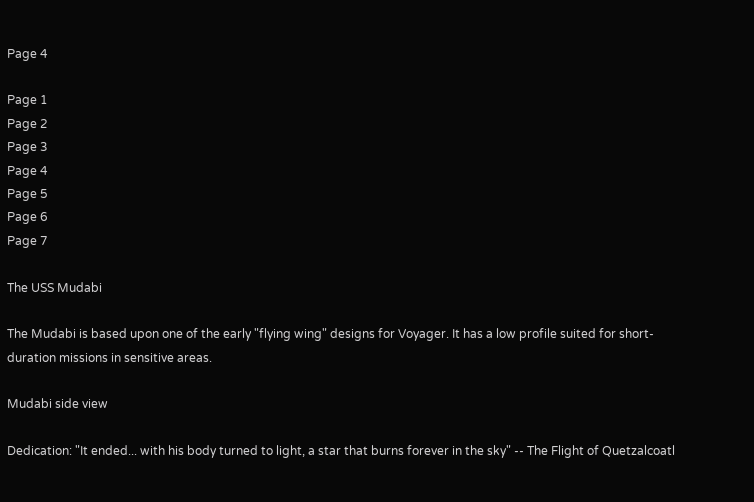Page 4

Page 1
Page 2
Page 3
Page 4
Page 5
Page 6
Page 7

The USS Mudabi

The Mudabi is based upon one of the early "flying wing" designs for Voyager. It has a low profile suited for short-duration missions in sensitive areas.

Mudabi side view

Dedication: "It ended... with his body turned to light, a star that burns forever in the sky" -- The Flight of Quetzalcoatl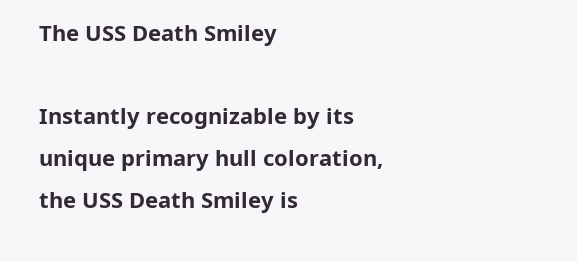The USS Death Smiley

Instantly recognizable by its unique primary hull coloration, the USS Death Smiley is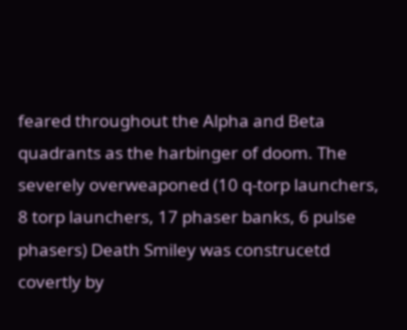feared throughout the Alpha and Beta quadrants as the harbinger of doom. The severely overweaponed (10 q-torp launchers, 8 torp launchers, 17 phaser banks, 6 pulse phasers) Death Smiley was construcetd covertly by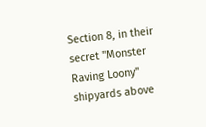Section 8, in their secret "Monster Raving Loony" shipyards above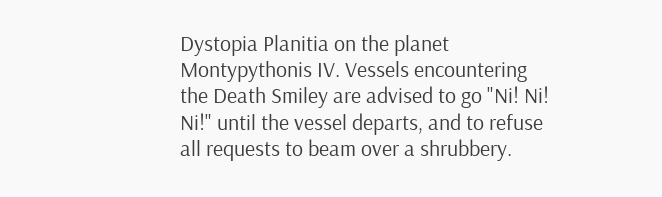Dystopia Planitia on the planet Montypythonis IV. Vessels encountering the Death Smiley are advised to go "Ni! Ni! Ni!" until the vessel departs, and to refuse all requests to beam over a shrubbery.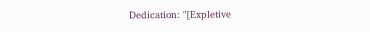Dedication: "[Expletive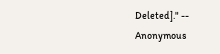Deleted]." -- Anonymous